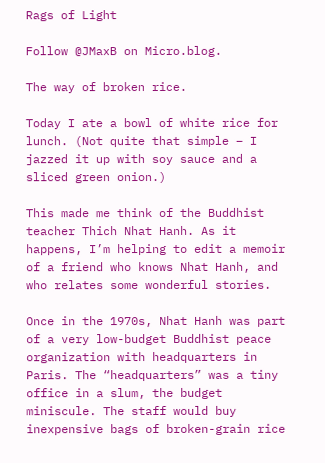Rags of Light

Follow @JMaxB on Micro.blog.

The way of broken rice.

Today I ate a bowl of white rice for lunch. (Not quite that simple – I jazzed it up with soy sauce and a sliced green onion.)

This made me think of the Buddhist teacher Thich Nhat Hanh. As it happens, I’m helping to edit a memoir of a friend who knows Nhat Hanh, and who relates some wonderful stories.

Once in the 1970s, Nhat Hanh was part of a very low-budget Buddhist peace organization with headquarters in Paris. The “headquarters” was a tiny office in a slum, the budget miniscule. The staff would buy inexpensive bags of broken-grain rice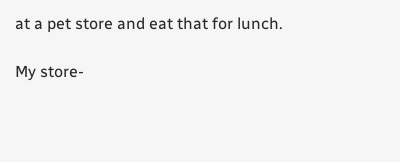at a pet store and eat that for lunch.

My store-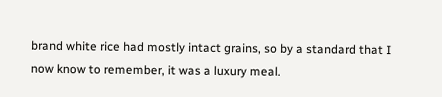brand white rice had mostly intact grains, so by a standard that I now know to remember, it was a luxury meal.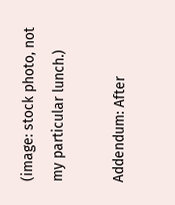(image: stock photo, not my particular lunch.)

Addendum: After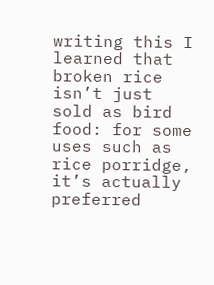writing this I learned that broken rice isn’t just sold as bird food: for some uses such as rice porridge, it’s actually preferred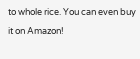to whole rice. You can even buy it on Amazon!